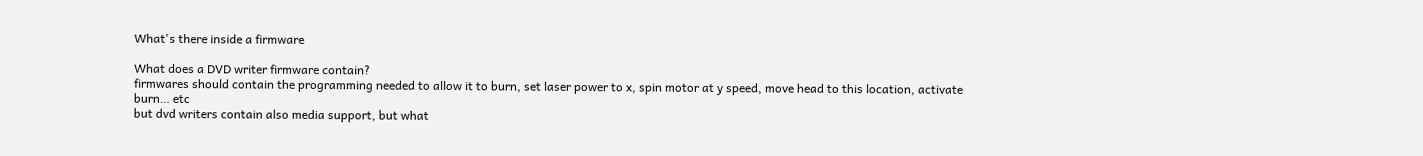What's there inside a firmware

What does a DVD writer firmware contain?
firmwares should contain the programming needed to allow it to burn, set laser power to x, spin motor at y speed, move head to this location, activate burn… etc
but dvd writers contain also media support, but what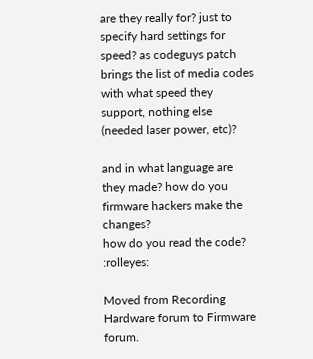are they really for? just to specify hard settings for speed? as codeguys patch brings the list of media codes with what speed they support, nothing else (needed laser power, etc)?

and in what language are they made? how do you firmware hackers make the changes?
how do you read the code? :rolleyes:

Moved from Recording Hardware forum to Firmware forum.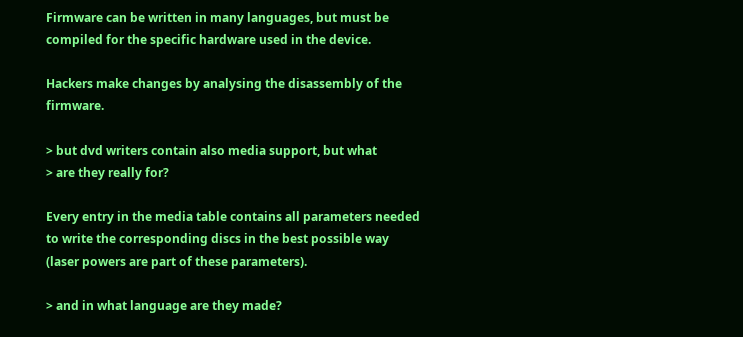Firmware can be written in many languages, but must be compiled for the specific hardware used in the device.

Hackers make changes by analysing the disassembly of the firmware.

> but dvd writers contain also media support, but what
> are they really for?

Every entry in the media table contains all parameters needed
to write the corresponding discs in the best possible way
(laser powers are part of these parameters).

> and in what language are they made?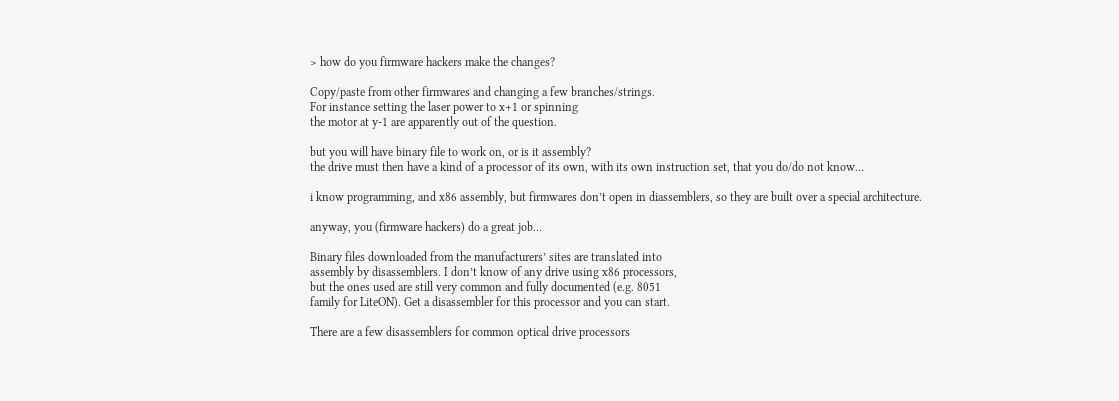> how do you firmware hackers make the changes?

Copy/paste from other firmwares and changing a few branches/strings.
For instance setting the laser power to x+1 or spinning
the motor at y-1 are apparently out of the question.

but you will have binary file to work on, or is it assembly?
the drive must then have a kind of a processor of its own, with its own instruction set, that you do/do not know…

i know programming, and x86 assembly, but firmwares don’t open in diassemblers, so they are built over a special architecture.

anyway, you (firmware hackers) do a great job…

Binary files downloaded from the manufacturers’ sites are translated into
assembly by disassemblers. I don’t know of any drive using x86 processors,
but the ones used are still very common and fully documented (e.g. 8051
family for LiteON). Get a disassembler for this processor and you can start.

There are a few disassemblers for common optical drive processors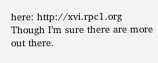here: http://xvi.rpc1.org Though I’m sure there are more out there.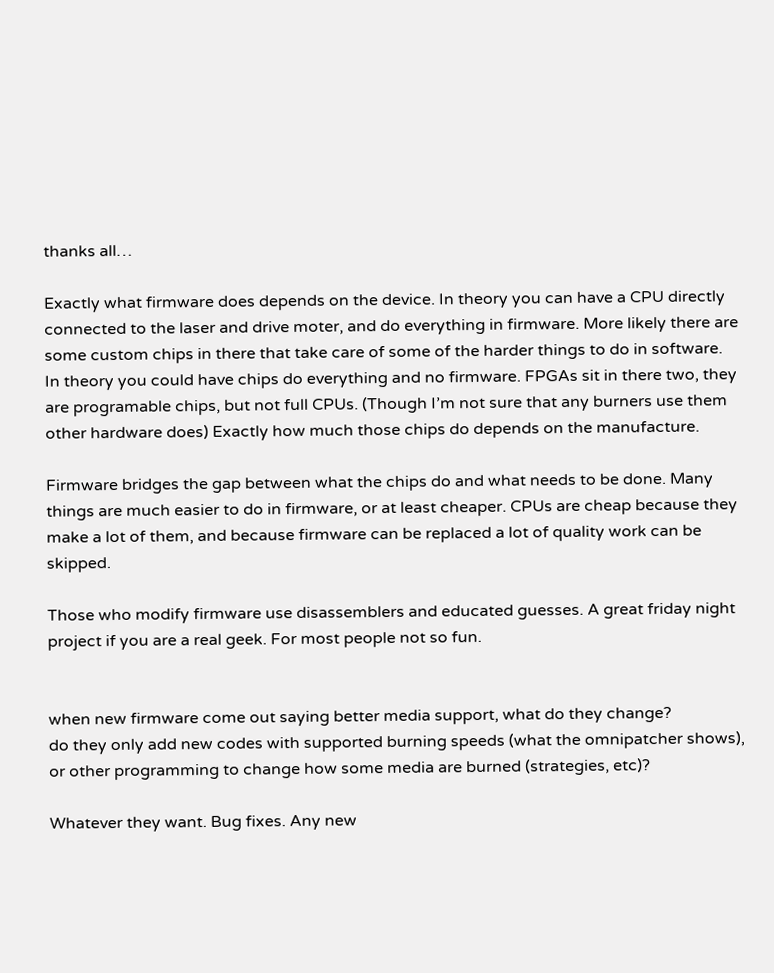thanks all…

Exactly what firmware does depends on the device. In theory you can have a CPU directly connected to the laser and drive moter, and do everything in firmware. More likely there are some custom chips in there that take care of some of the harder things to do in software. In theory you could have chips do everything and no firmware. FPGAs sit in there two, they are programable chips, but not full CPUs. (Though I’m not sure that any burners use them other hardware does) Exactly how much those chips do depends on the manufacture.

Firmware bridges the gap between what the chips do and what needs to be done. Many things are much easier to do in firmware, or at least cheaper. CPUs are cheap because they make a lot of them, and because firmware can be replaced a lot of quality work can be skipped.

Those who modify firmware use disassemblers and educated guesses. A great friday night project if you are a real geek. For most people not so fun.


when new firmware come out saying better media support, what do they change?
do they only add new codes with supported burning speeds (what the omnipatcher shows), or other programming to change how some media are burned (strategies, etc)?

Whatever they want. Bug fixes. Any new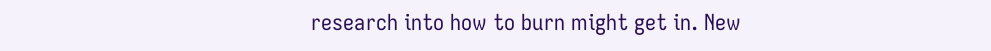research into how to burn might get in. New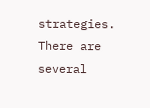strategies. There are several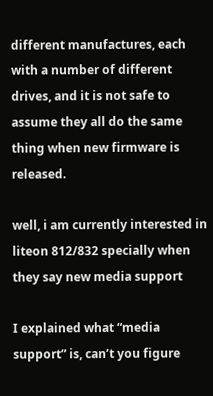different manufactures, each with a number of different drives, and it is not safe to assume they all do the same thing when new firmware is released.

well, i am currently interested in liteon 812/832 specially when they say new media support

I explained what “media support” is, can’t you figure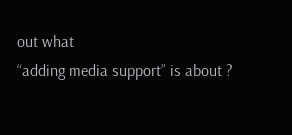out what
“adding media support” is about ?